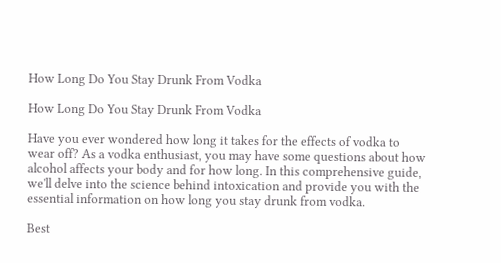How Long Do You Stay Drunk From Vodka

How Long Do You Stay Drunk From Vodka

Have you ever wondered how long it takes for the effects of vodka to wear off? As a vodka enthusiast, you may have some questions about how alcohol affects your body and for how long. In this comprehensive guide, we'll delve into the science behind intoxication and provide you with the essential information on how long you stay drunk from vodka.

Best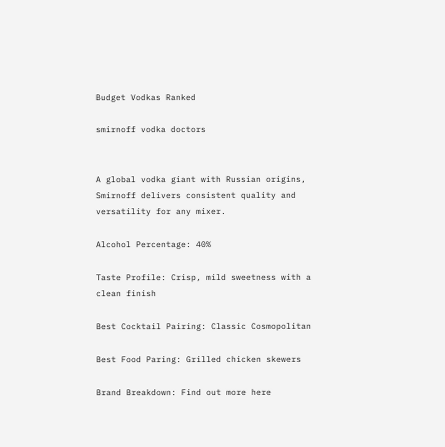Budget Vodkas Ranked

smirnoff vodka doctors


A global vodka giant with Russian origins, Smirnoff delivers consistent quality and versatility for any mixer.

Alcohol Percentage: 40%

Taste Profile: Crisp, mild sweetness with a clean finish

Best Cocktail Pairing: Classic Cosmopolitan

Best Food Paring: Grilled chicken skewers

Brand Breakdown: Find out more here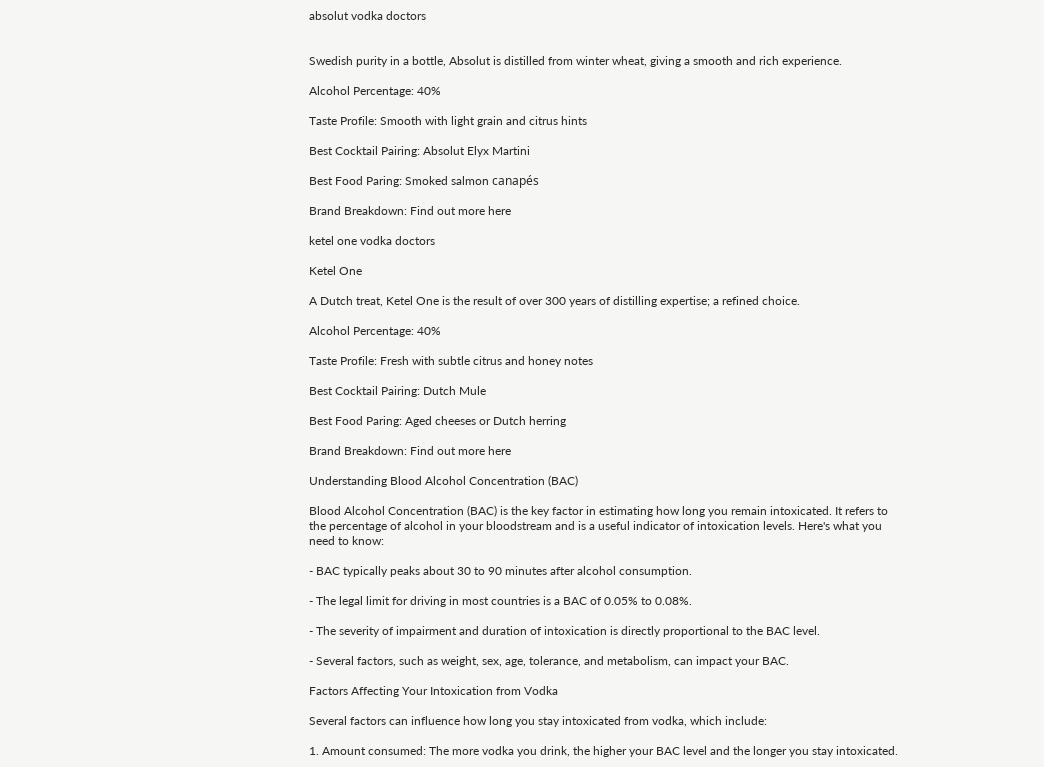absolut vodka doctors


Swedish purity in a bottle, Absolut is distilled from winter wheat, giving a smooth and rich experience.

Alcohol Percentage: 40%

Taste Profile: Smooth with light grain and citrus hints

Best Cocktail Pairing: Absolut Elyx Martini

Best Food Paring: Smoked salmon canapés

Brand Breakdown: Find out more here

ketel one vodka doctors

Ketel One

A Dutch treat, Ketel One is the result of over 300 years of distilling expertise; a refined choice.

Alcohol Percentage: 40%

Taste Profile: Fresh with subtle citrus and honey notes

Best Cocktail Pairing: Dutch Mule

Best Food Paring: Aged cheeses or Dutch herring

Brand Breakdown: Find out more here

Understanding Blood Alcohol Concentration (BAC)

Blood Alcohol Concentration (BAC) is the key factor in estimating how long you remain intoxicated. It refers to the percentage of alcohol in your bloodstream and is a useful indicator of intoxication levels. Here's what you need to know:

- BAC typically peaks about 30 to 90 minutes after alcohol consumption.

- The legal limit for driving in most countries is a BAC of 0.05% to 0.08%.

- The severity of impairment and duration of intoxication is directly proportional to the BAC level.

- Several factors, such as weight, sex, age, tolerance, and metabolism, can impact your BAC.

Factors Affecting Your Intoxication from Vodka

Several factors can influence how long you stay intoxicated from vodka, which include:

1. Amount consumed: The more vodka you drink, the higher your BAC level and the longer you stay intoxicated.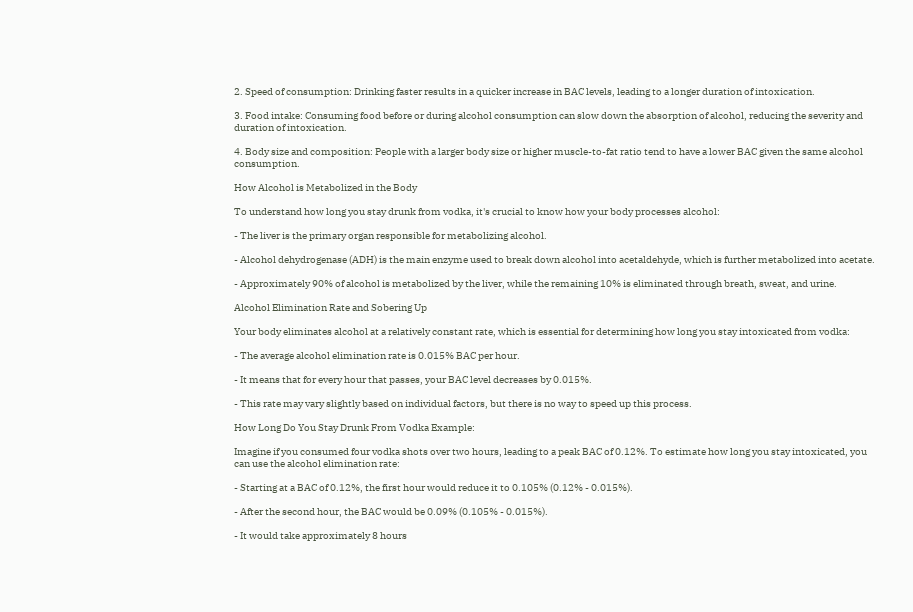2. Speed of consumption: Drinking faster results in a quicker increase in BAC levels, leading to a longer duration of intoxication.

3. Food intake: Consuming food before or during alcohol consumption can slow down the absorption of alcohol, reducing the severity and duration of intoxication.

4. Body size and composition: People with a larger body size or higher muscle-to-fat ratio tend to have a lower BAC given the same alcohol consumption.

How Alcohol is Metabolized in the Body

To understand how long you stay drunk from vodka, it's crucial to know how your body processes alcohol:

- The liver is the primary organ responsible for metabolizing alcohol.

- Alcohol dehydrogenase (ADH) is the main enzyme used to break down alcohol into acetaldehyde, which is further metabolized into acetate.

- Approximately 90% of alcohol is metabolized by the liver, while the remaining 10% is eliminated through breath, sweat, and urine.

Alcohol Elimination Rate and Sobering Up

Your body eliminates alcohol at a relatively constant rate, which is essential for determining how long you stay intoxicated from vodka:

- The average alcohol elimination rate is 0.015% BAC per hour.

- It means that for every hour that passes, your BAC level decreases by 0.015%.

- This rate may vary slightly based on individual factors, but there is no way to speed up this process.

How Long Do You Stay Drunk From Vodka Example:

Imagine if you consumed four vodka shots over two hours, leading to a peak BAC of 0.12%. To estimate how long you stay intoxicated, you can use the alcohol elimination rate:

- Starting at a BAC of 0.12%, the first hour would reduce it to 0.105% (0.12% - 0.015%).

- After the second hour, the BAC would be 0.09% (0.105% - 0.015%).

- It would take approximately 8 hours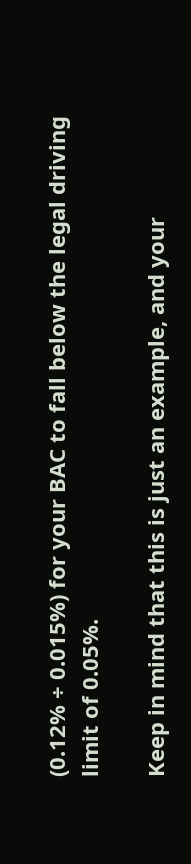(0.12% ÷ 0.015%) for your BAC to fall below the legal driving limit of 0.05%.

Keep in mind that this is just an example, and your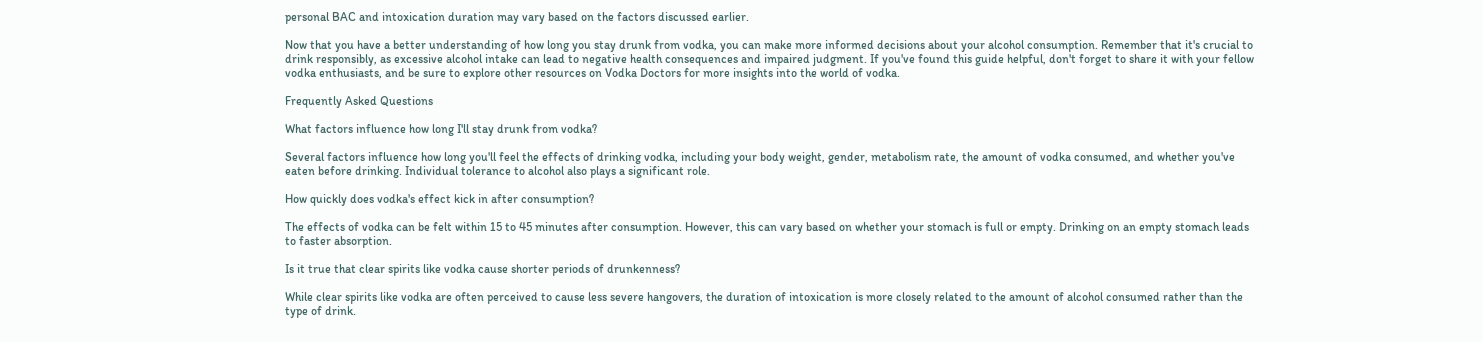personal BAC and intoxication duration may vary based on the factors discussed earlier.

Now that you have a better understanding of how long you stay drunk from vodka, you can make more informed decisions about your alcohol consumption. Remember that it's crucial to drink responsibly, as excessive alcohol intake can lead to negative health consequences and impaired judgment. If you've found this guide helpful, don't forget to share it with your fellow vodka enthusiasts, and be sure to explore other resources on Vodka Doctors for more insights into the world of vodka.

Frequently Asked Questions

What factors influence how long I'll stay drunk from vodka?

Several factors influence how long you'll feel the effects of drinking vodka, including your body weight, gender, metabolism rate, the amount of vodka consumed, and whether you've eaten before drinking. Individual tolerance to alcohol also plays a significant role.

How quickly does vodka's effect kick in after consumption?

The effects of vodka can be felt within 15 to 45 minutes after consumption. However, this can vary based on whether your stomach is full or empty. Drinking on an empty stomach leads to faster absorption.

Is it true that clear spirits like vodka cause shorter periods of drunkenness?

While clear spirits like vodka are often perceived to cause less severe hangovers, the duration of intoxication is more closely related to the amount of alcohol consumed rather than the type of drink.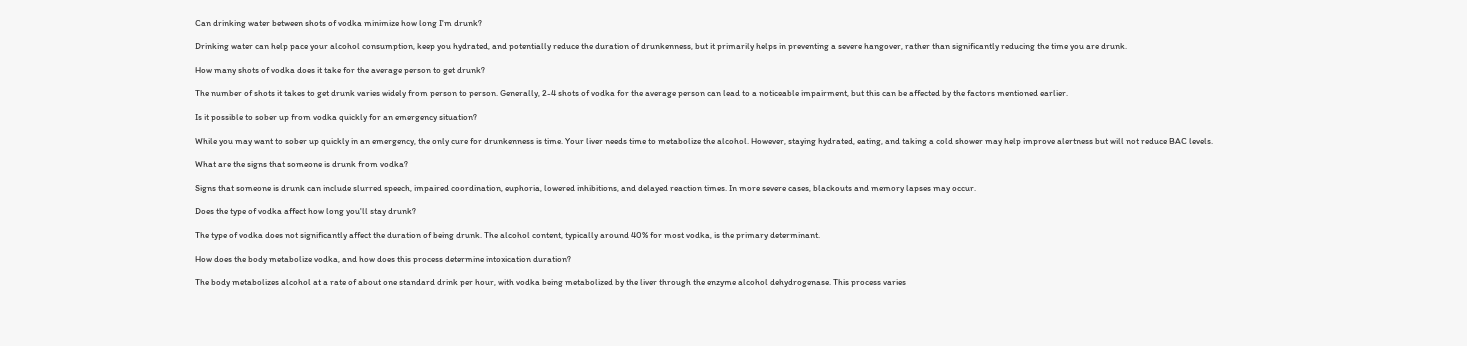Can drinking water between shots of vodka minimize how long I'm drunk?

Drinking water can help pace your alcohol consumption, keep you hydrated, and potentially reduce the duration of drunkenness, but it primarily helps in preventing a severe hangover, rather than significantly reducing the time you are drunk.

How many shots of vodka does it take for the average person to get drunk?

The number of shots it takes to get drunk varies widely from person to person. Generally, 2-4 shots of vodka for the average person can lead to a noticeable impairment, but this can be affected by the factors mentioned earlier.

Is it possible to sober up from vodka quickly for an emergency situation?

While you may want to sober up quickly in an emergency, the only cure for drunkenness is time. Your liver needs time to metabolize the alcohol. However, staying hydrated, eating, and taking a cold shower may help improve alertness but will not reduce BAC levels.

What are the signs that someone is drunk from vodka?

Signs that someone is drunk can include slurred speech, impaired coordination, euphoria, lowered inhibitions, and delayed reaction times. In more severe cases, blackouts and memory lapses may occur.

Does the type of vodka affect how long you'll stay drunk?

The type of vodka does not significantly affect the duration of being drunk. The alcohol content, typically around 40% for most vodka, is the primary determinant.

How does the body metabolize vodka, and how does this process determine intoxication duration?

The body metabolizes alcohol at a rate of about one standard drink per hour, with vodka being metabolized by the liver through the enzyme alcohol dehydrogenase. This process varies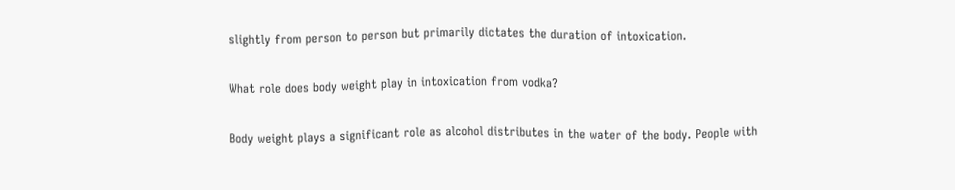slightly from person to person but primarily dictates the duration of intoxication.

What role does body weight play in intoxication from vodka?

Body weight plays a significant role as alcohol distributes in the water of the body. People with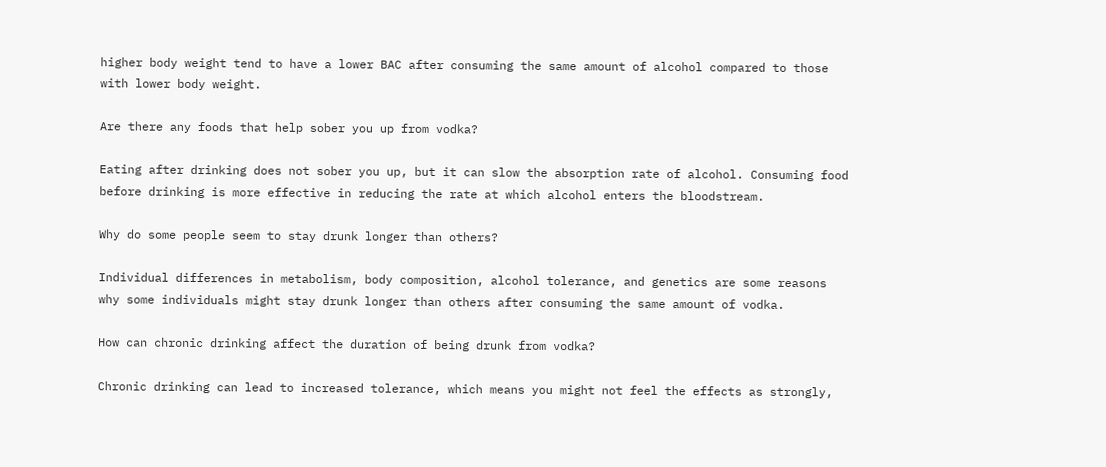higher body weight tend to have a lower BAC after consuming the same amount of alcohol compared to those with lower body weight.

Are there any foods that help sober you up from vodka?

Eating after drinking does not sober you up, but it can slow the absorption rate of alcohol. Consuming food before drinking is more effective in reducing the rate at which alcohol enters the bloodstream.

Why do some people seem to stay drunk longer than others?

Individual differences in metabolism, body composition, alcohol tolerance, and genetics are some reasons why some individuals might stay drunk longer than others after consuming the same amount of vodka.

How can chronic drinking affect the duration of being drunk from vodka?

Chronic drinking can lead to increased tolerance, which means you might not feel the effects as strongly,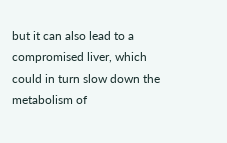but it can also lead to a compromised liver, which could in turn slow down the metabolism of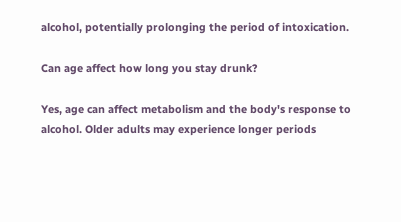alcohol, potentially prolonging the period of intoxication.

Can age affect how long you stay drunk?

Yes, age can affect metabolism and the body's response to alcohol. Older adults may experience longer periods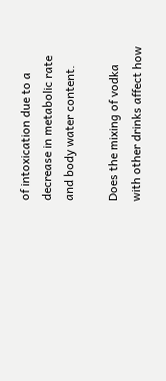of intoxication due to a decrease in metabolic rate and body water content.

Does the mixing of vodka with other drinks affect how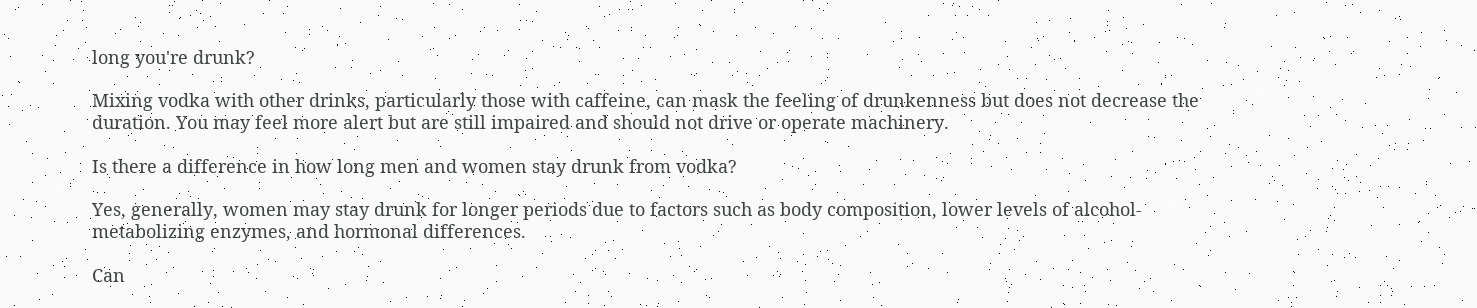long you're drunk?

Mixing vodka with other drinks, particularly those with caffeine, can mask the feeling of drunkenness but does not decrease the duration. You may feel more alert but are still impaired and should not drive or operate machinery.

Is there a difference in how long men and women stay drunk from vodka?

Yes, generally, women may stay drunk for longer periods due to factors such as body composition, lower levels of alcohol-metabolizing enzymes, and hormonal differences.

Can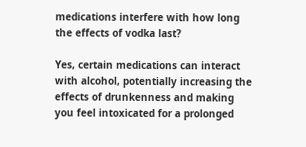medications interfere with how long the effects of vodka last?

Yes, certain medications can interact with alcohol, potentially increasing the effects of drunkenness and making you feel intoxicated for a prolonged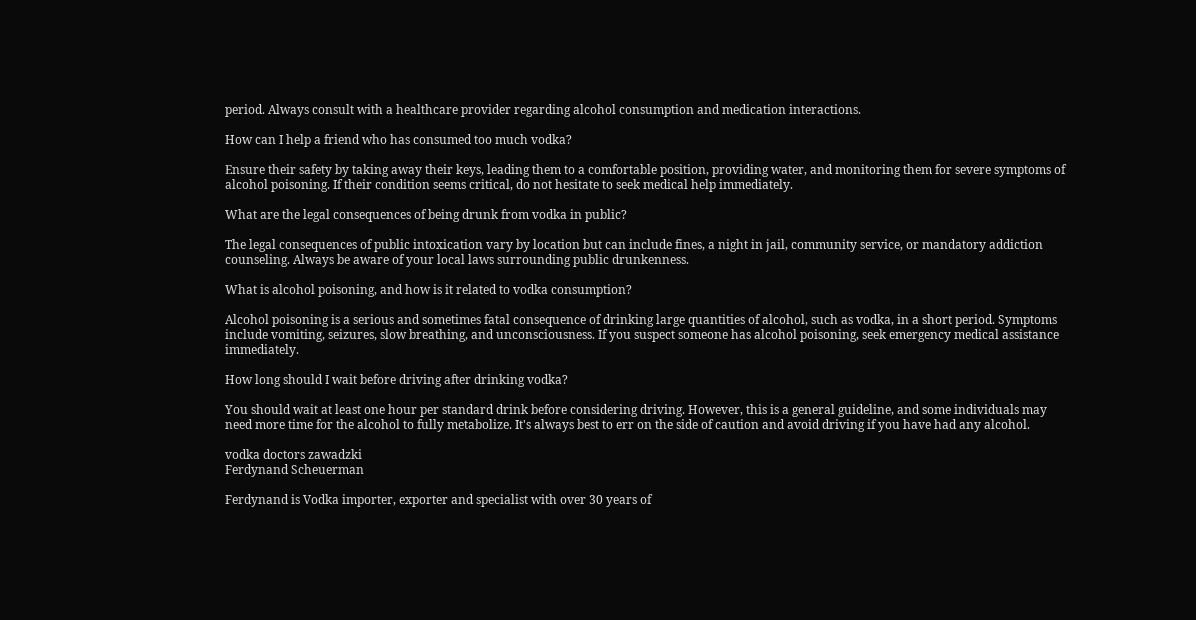period. Always consult with a healthcare provider regarding alcohol consumption and medication interactions.

How can I help a friend who has consumed too much vodka?

Ensure their safety by taking away their keys, leading them to a comfortable position, providing water, and monitoring them for severe symptoms of alcohol poisoning. If their condition seems critical, do not hesitate to seek medical help immediately.

What are the legal consequences of being drunk from vodka in public?

The legal consequences of public intoxication vary by location but can include fines, a night in jail, community service, or mandatory addiction counseling. Always be aware of your local laws surrounding public drunkenness.

What is alcohol poisoning, and how is it related to vodka consumption?

Alcohol poisoning is a serious and sometimes fatal consequence of drinking large quantities of alcohol, such as vodka, in a short period. Symptoms include vomiting, seizures, slow breathing, and unconsciousness. If you suspect someone has alcohol poisoning, seek emergency medical assistance immediately.

How long should I wait before driving after drinking vodka?

You should wait at least one hour per standard drink before considering driving. However, this is a general guideline, and some individuals may need more time for the alcohol to fully metabolize. It's always best to err on the side of caution and avoid driving if you have had any alcohol.

vodka doctors zawadzki
Ferdynand Scheuerman

Ferdynand is Vodka importer, exporter and specialist with over 30 years of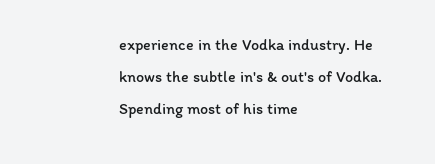experience in the Vodka industry. He knows the subtle in's & out's of Vodka. Spending most of his time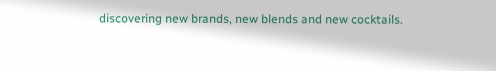discovering new brands, new blends and new cocktails.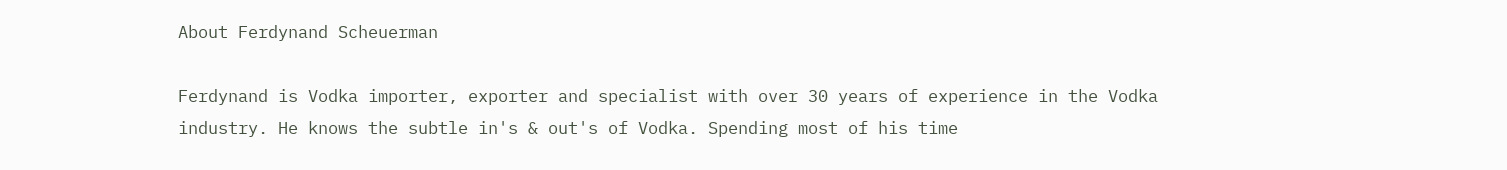About Ferdynand Scheuerman

Ferdynand is Vodka importer, exporter and specialist with over 30 years of experience in the Vodka industry. He knows the subtle in's & out's of Vodka. Spending most of his time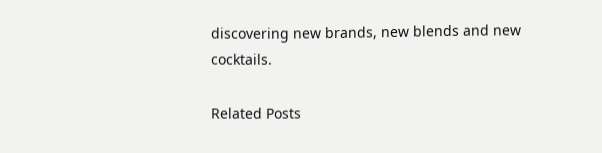discovering new brands, new blends and new cocktails.

Related Posts